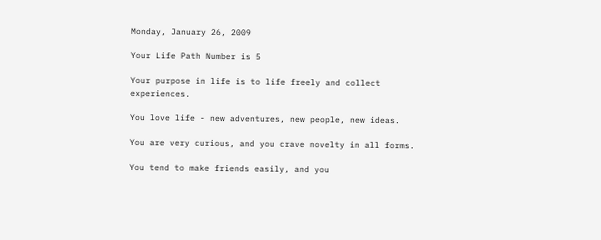Monday, January 26, 2009

Your Life Path Number is 5

Your purpose in life is to life freely and collect experiences.

You love life - new adventures, new people, new ideas.

You are very curious, and you crave novelty in all forms.

You tend to make friends easily, and you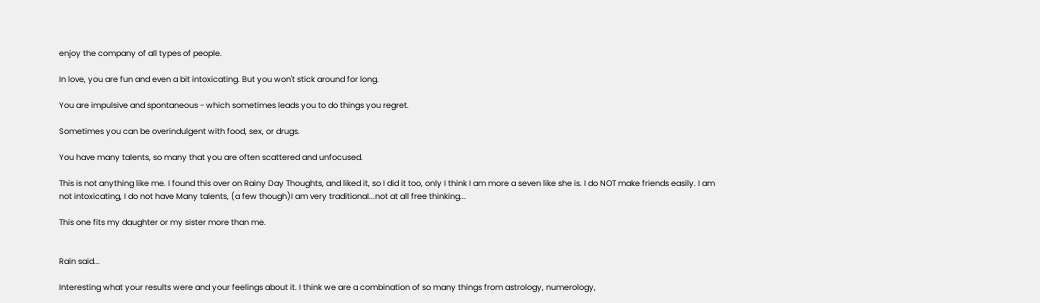enjoy the company of all types of people.

In love, you are fun and even a bit intoxicating. But you won't stick around for long.

You are impulsive and spontaneous - which sometimes leads you to do things you regret.

Sometimes you can be overindulgent with food, sex, or drugs.

You have many talents, so many that you are often scattered and unfocused.

This is not anything like me. I found this over on Rainy Day Thoughts, and liked it, so I did it too, only I think I am more a seven like she is. I do NOT make friends easily. I am not intoxicating, I do not have Many talents, (a few though)I am very traditional...not at all free thinking...

This one fits my daughter or my sister more than me.


Rain said...

Interesting what your results were and your feelings about it. I think we are a combination of so many things from astrology, numerology,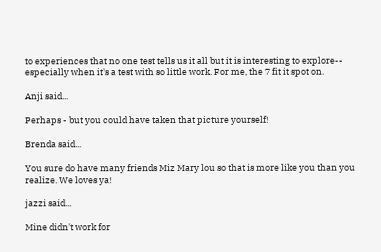to experiences that no one test tells us it all but it is interesting to explore-- especially when it's a test with so little work. For me, the 7 fit it spot on.

Anji said...

Perhaps - but you could have taken that picture yourself!

Brenda said...

You sure do have many friends Miz Mary lou so that is more like you than you realize. We loves ya!

jazzi said...

Mine didn't work for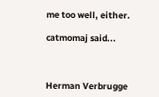me too well, either.

catmomaj said...



Herman Verbrugge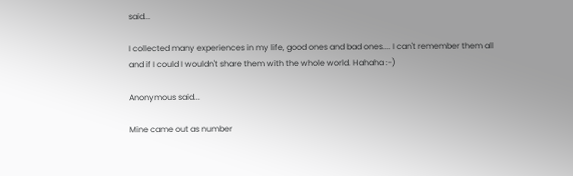said...

I collected many experiences in my life, good ones and bad ones.... I can't remember them all and if I could I wouldn't share them with the whole world. Hahaha :-)

Anonymous said...

Mine came out as number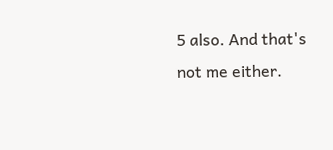5 also. And that's not me either.